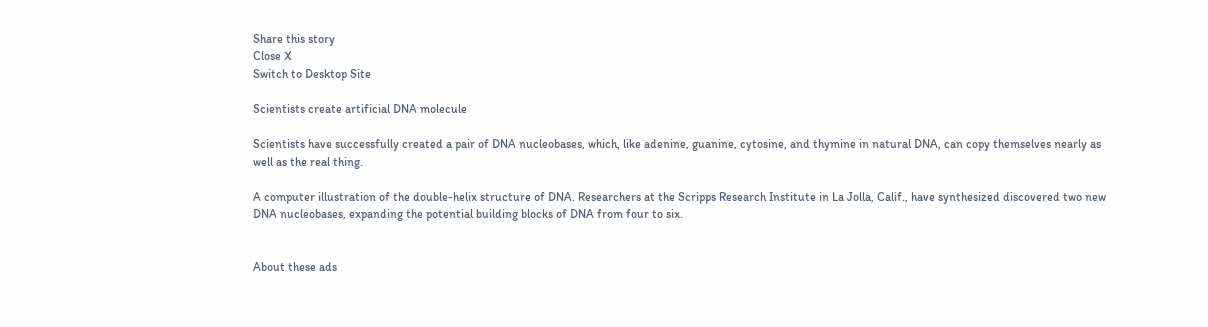Share this story
Close X
Switch to Desktop Site

Scientists create artificial DNA molecule

Scientists have successfully created a pair of DNA nucleobases, which, like adenine, guanine, cytosine, and thymine in natural DNA, can copy themselves nearly as well as the real thing.

A computer illustration of the double-helix structure of DNA. Researchers at the Scripps Research Institute in La Jolla, Calif., have synthesized discovered two new DNA nucleobases, expanding the potential building blocks of DNA from four to six.


About these ads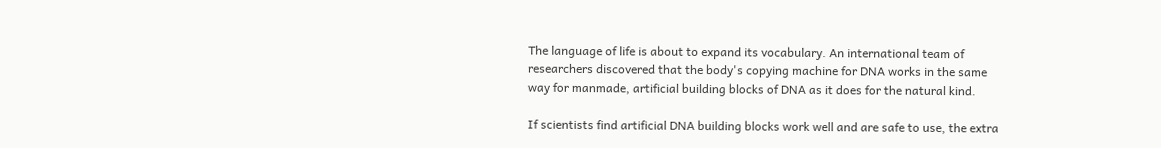The language of life is about to expand its vocabulary. An international team of researchers discovered that the body's copying machine for DNA works in the same way for manmade, artificial building blocks of DNA as it does for the natural kind.

If scientists find artificial DNA building blocks work well and are safe to use, the extra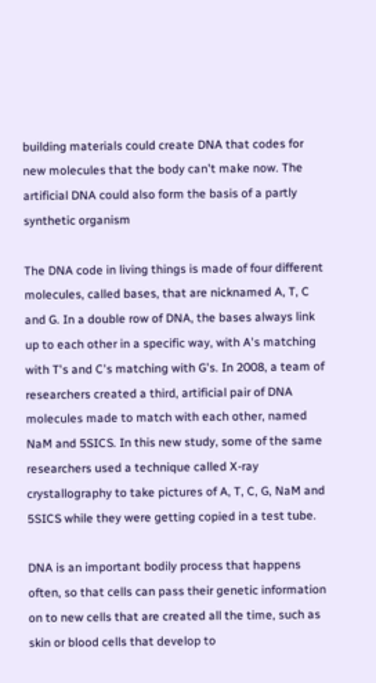building materials could create DNA that codes for new molecules that the body can't make now. The artificial DNA could also form the basis of a partly synthetic organism

The DNA code in living things is made of four different molecules, called bases, that are nicknamed A, T, C and G. In a double row of DNA, the bases always link up to each other in a specific way, with A's matching with T's and C's matching with G's. In 2008, a team of researchers created a third, artificial pair of DNA molecules made to match with each other, named NaM and 5SICS. In this new study, some of the same researchers used a technique called X-ray crystallography to take pictures of A, T, C, G, NaM and 5SICS while they were getting copied in a test tube.

DNA is an important bodily process that happens often, so that cells can pass their genetic information on to new cells that are created all the time, such as skin or blood cells that develop to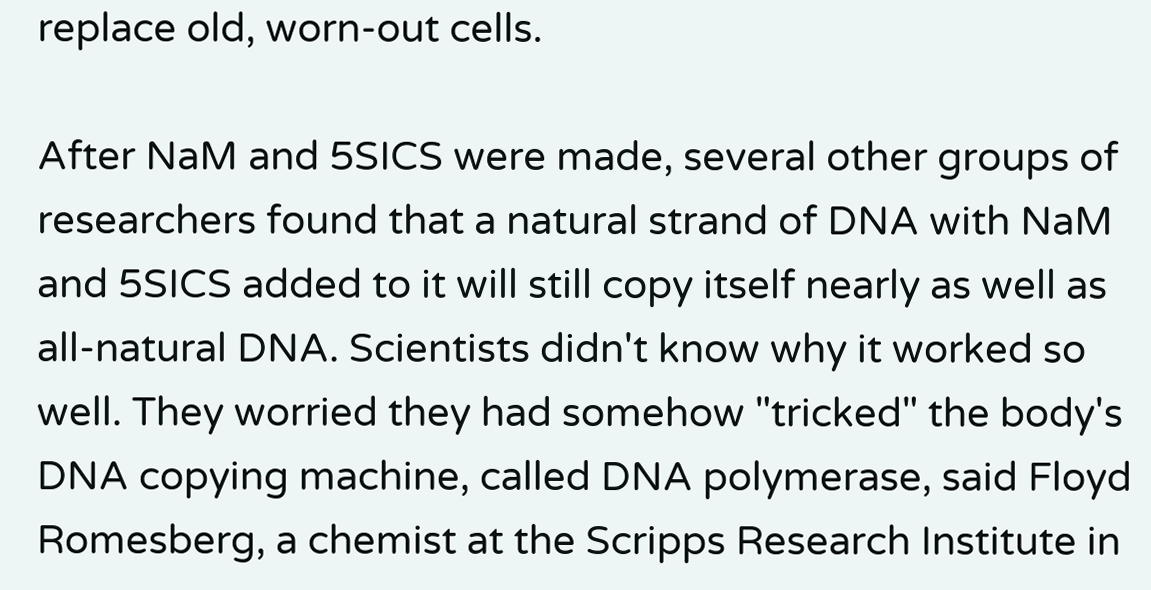replace old, worn-out cells.

After NaM and 5SICS were made, several other groups of researchers found that a natural strand of DNA with NaM and 5SICS added to it will still copy itself nearly as well as all-natural DNA. Scientists didn't know why it worked so well. They worried they had somehow "tricked" the body's DNA copying machine, called DNA polymerase, said Floyd Romesberg, a chemist at the Scripps Research Institute in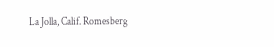La Jolla, Calif. Romesberg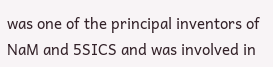was one of the principal inventors of NaM and 5SICS and was involved in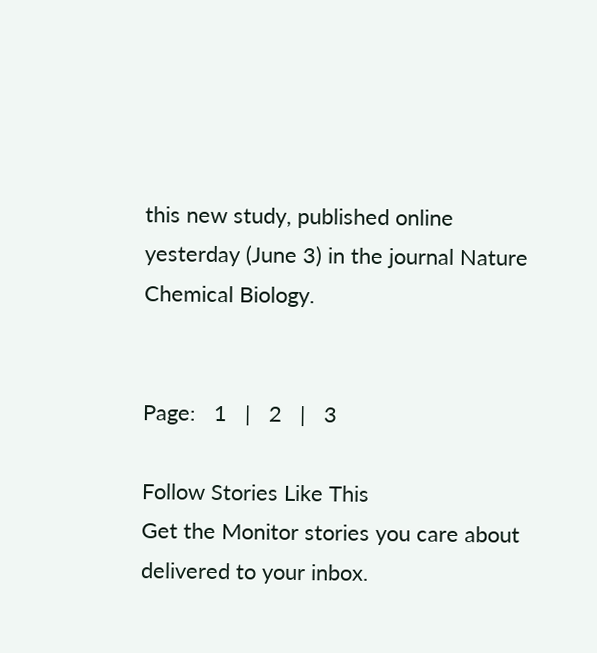this new study, published online yesterday (June 3) in the journal Nature Chemical Biology.


Page:   1   |   2   |   3

Follow Stories Like This
Get the Monitor stories you care about delivered to your inbox.